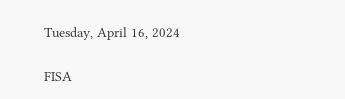Tuesday, April 16, 2024

FISA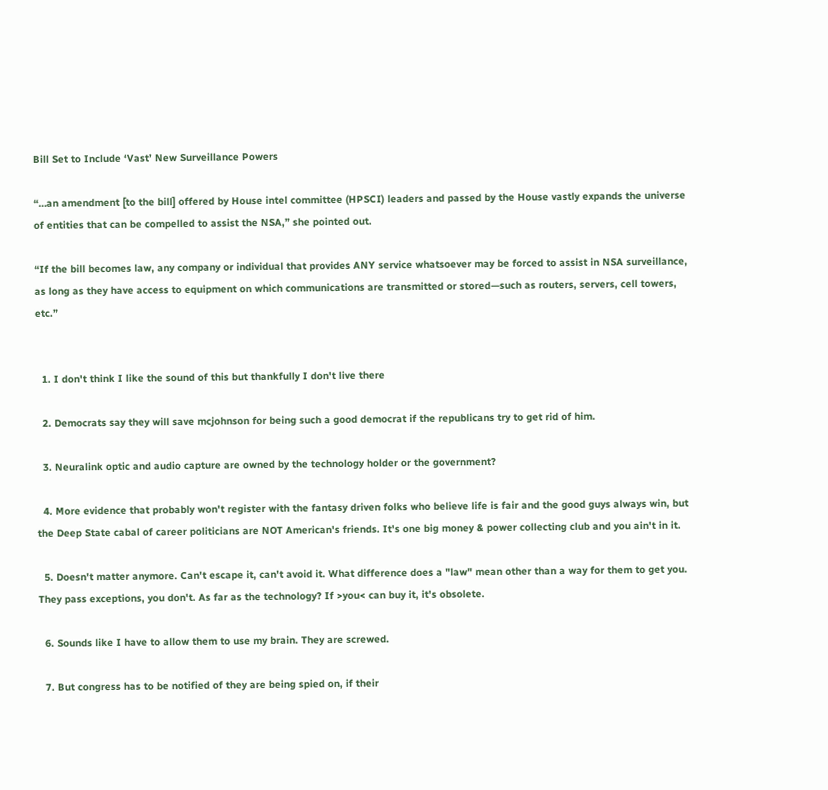Bill Set to Include ‘Vast’ New Surveillance Powers

“…an amendment [to the bill] offered by House intel committee (HPSCI) leaders and passed by the House vastly expands the universe of entities that can be compelled to assist the NSA,” she pointed out.

“If the bill becomes law, any company or individual that provides ANY service whatsoever may be forced to assist in NSA surveillance, as long as they have access to equipment on which communications are transmitted or stored—such as routers, servers, cell towers, etc.”


  1. I don't think I like the sound of this but thankfully I don't live there

  2. Democrats say they will save mcjohnson for being such a good democrat if the republicans try to get rid of him.

  3. Neuralink optic and audio capture are owned by the technology holder or the government?

  4. More evidence that probably won't register with the fantasy driven folks who believe life is fair and the good guys always win, but the Deep State cabal of career politicians are NOT American's friends. It's one big money & power collecting club and you ain't in it.

  5. Doesn't matter anymore. Can't escape it, can't avoid it. What difference does a "law" mean other than a way for them to get you. They pass exceptions, you don't. As far as the technology? If >you< can buy it, it's obsolete.

  6. Sounds like I have to allow them to use my brain. They are screwed.

  7. But congress has to be notified of they are being spied on, if their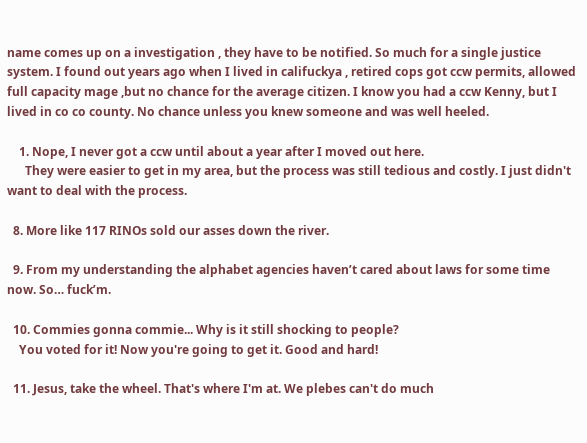name comes up on a investigation , they have to be notified. So much for a single justice system. I found out years ago when I lived in califuckya , retired cops got ccw permits, allowed full capacity mage ,but no chance for the average citizen. I know you had a ccw Kenny, but I lived in co co county. No chance unless you knew someone and was well heeled.

    1. Nope, I never got a ccw until about a year after I moved out here.
      They were easier to get in my area, but the process was still tedious and costly. I just didn't want to deal with the process.

  8. More like 117 RINOs sold our asses down the river.

  9. From my understanding the alphabet agencies haven’t cared about laws for some time now. So… fuck’m.

  10. Commies gonna commie... Why is it still shocking to people?
    You voted for it! Now you're going to get it. Good and hard!

  11. Jesus, take the wheel. That's where I'm at. We plebes can't do much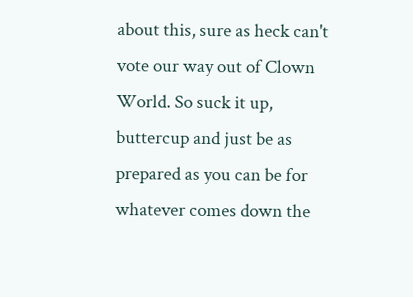about this, sure as heck can't vote our way out of Clown World. So suck it up, buttercup and just be as prepared as you can be for whatever comes down the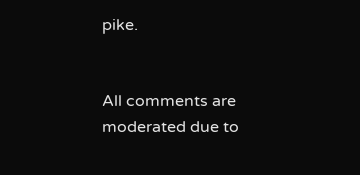pike.


All comments are moderated due to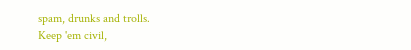spam, drunks and trolls.
Keep 'em civil,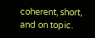coherent, short, and on topic.